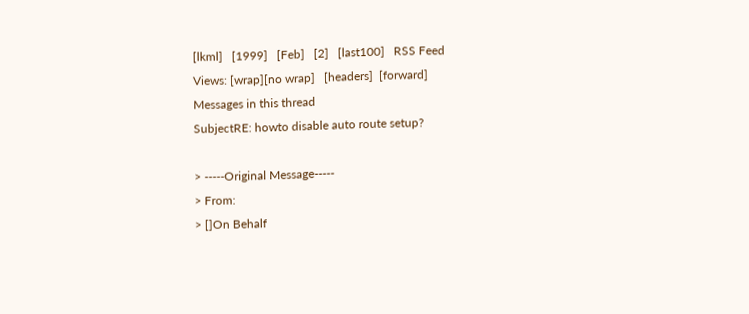[lkml]   [1999]   [Feb]   [2]   [last100]   RSS Feed
Views: [wrap][no wrap]   [headers]  [forward]
Messages in this thread
SubjectRE: howto disable auto route setup?

> -----Original Message-----
> From:
> []On Behalf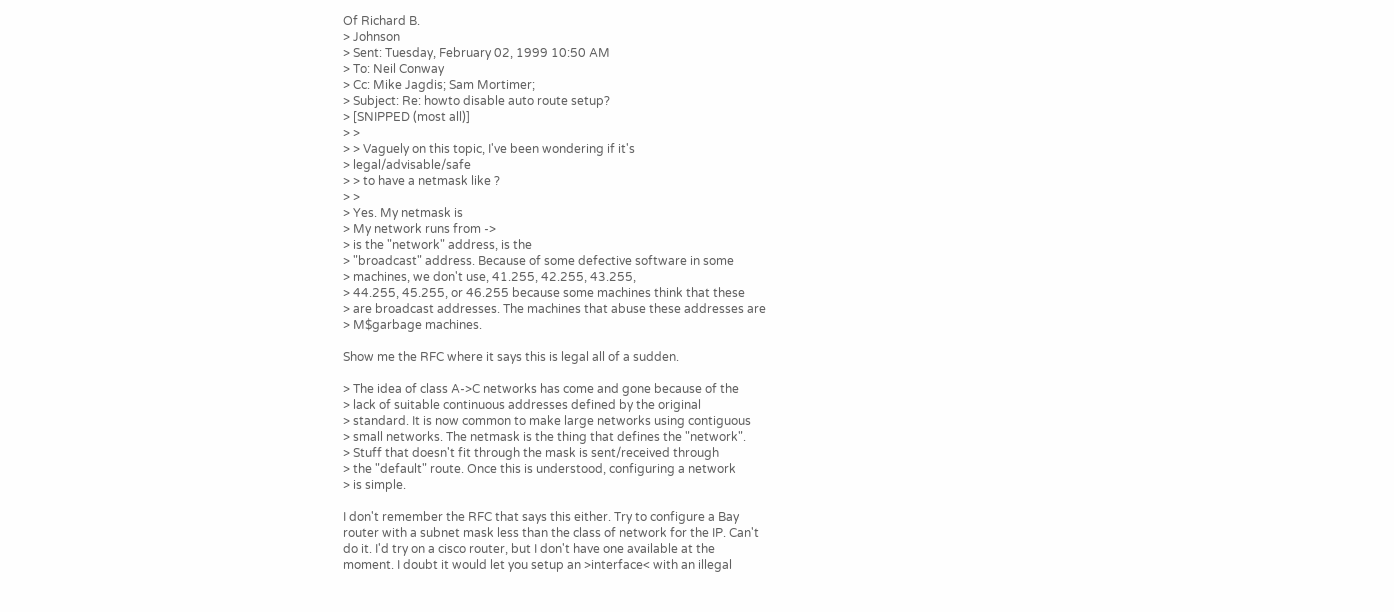Of Richard B.
> Johnson
> Sent: Tuesday, February 02, 1999 10:50 AM
> To: Neil Conway
> Cc: Mike Jagdis; Sam Mortimer;
> Subject: Re: howto disable auto route setup?
> [SNIPPED (most all)]
> >
> > Vaguely on this topic, I've been wondering if it's
> legal/advisable/safe
> > to have a netmask like ?
> >
> Yes. My netmask is
> My network runs from ->
> is the "network" address, is the
> "broadcast" address. Because of some defective software in some
> machines, we don't use, 41.255, 42.255, 43.255,
> 44.255, 45.255, or 46.255 because some machines think that these
> are broadcast addresses. The machines that abuse these addresses are
> M$garbage machines.

Show me the RFC where it says this is legal all of a sudden.

> The idea of class A->C networks has come and gone because of the
> lack of suitable continuous addresses defined by the original
> standard. It is now common to make large networks using contiguous
> small networks. The netmask is the thing that defines the "network".
> Stuff that doesn't fit through the mask is sent/received through
> the "default" route. Once this is understood, configuring a network
> is simple.

I don't remember the RFC that says this either. Try to configure a Bay
router with a subnet mask less than the class of network for the IP. Can't
do it. I'd try on a cisco router, but I don't have one available at the
moment. I doubt it would let you setup an >interface< with an illegal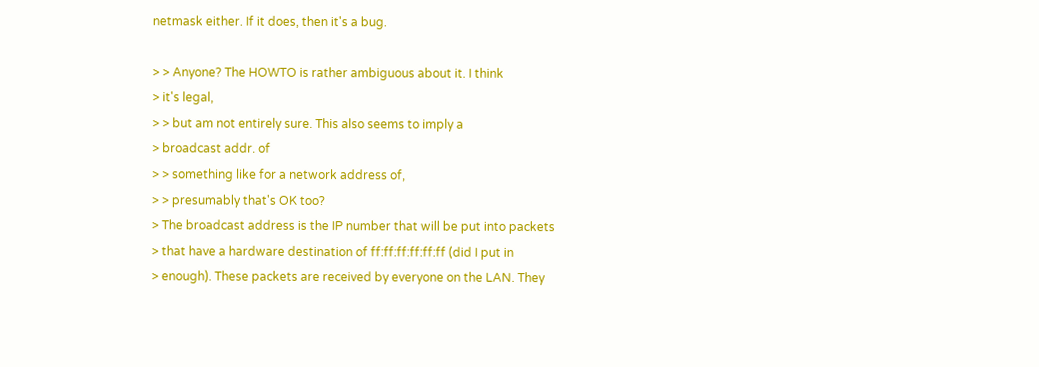netmask either. If it does, then it's a bug.

> > Anyone? The HOWTO is rather ambiguous about it. I think
> it's legal,
> > but am not entirely sure. This also seems to imply a
> broadcast addr. of
> > something like for a network address of,
> > presumably that's OK too?
> The broadcast address is the IP number that will be put into packets
> that have a hardware destination of ff:ff:ff:ff:ff:ff (did I put in
> enough). These packets are received by everyone on the LAN. They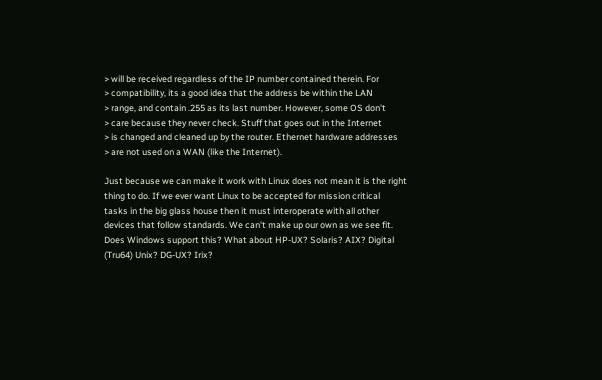> will be received regardless of the IP number contained therein. For
> compatibility, its a good idea that the address be within the LAN
> range, and contain .255 as its last number. However, some OS don't
> care because they never check. Stuff that goes out in the Internet
> is changed and cleaned up by the router. Ethernet hardware addresses
> are not used on a WAN (like the Internet).

Just because we can make it work with Linux does not mean it is the right
thing to do. If we ever want Linux to be accepted for mission critical
tasks in the big glass house then it must interoperate with all other
devices that follow standards. We can't make up our own as we see fit.
Does Windows support this? What about HP-UX? Solaris? AIX? Digital
(Tru64) Unix? DG-UX? Irix?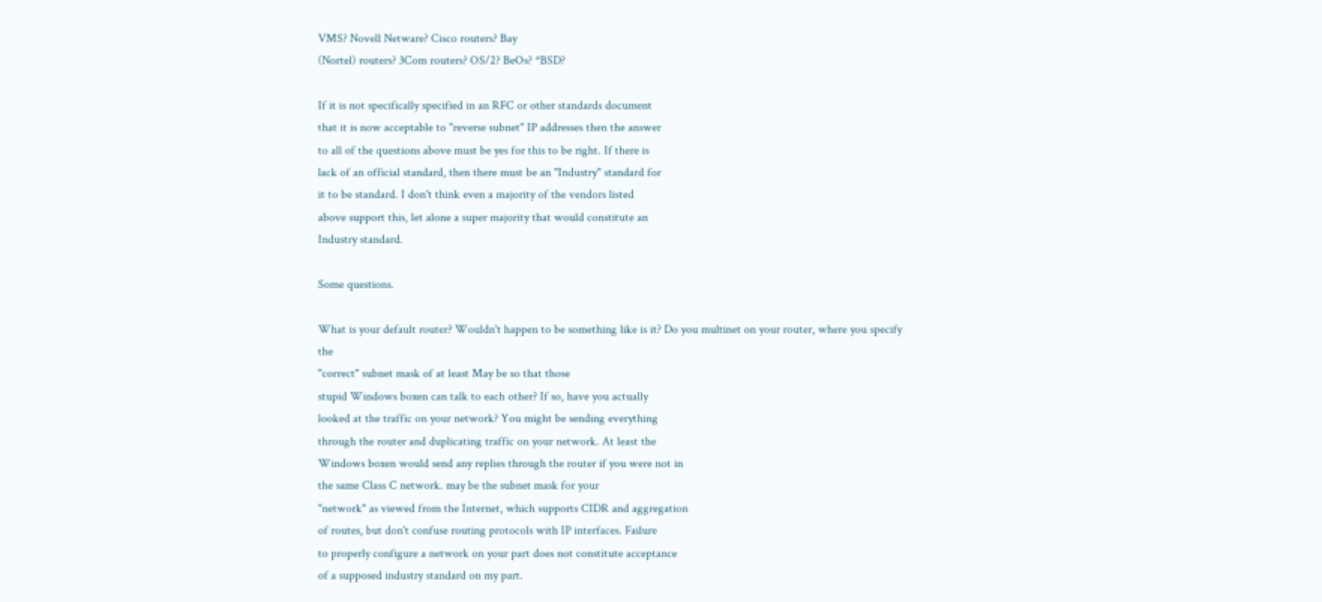VMS? Novell Netware? Cisco routers? Bay
(Nortel) routers? 3Com routers? OS/2? BeOs? *BSD?

If it is not specifically specified in an RFC or other standards document
that it is now acceptable to "reverse subnet" IP addresses then the answer
to all of the questions above must be yes for this to be right. If there is
lack of an official standard, then there must be an "Industry" standard for
it to be standard. I don't think even a majority of the vendors listed
above support this, let alone a super majority that would constitute an
Industry standard.

Some questions.

What is your default router? Wouldn't happen to be something like is it? Do you multinet on your router, where you specify the
"correct" subnet mask of at least May be so that those
stupid Windows boxen can talk to each other? If so, have you actually
looked at the traffic on your network? You might be sending everything
through the router and duplicating traffic on your network. At least the
Windows boxen would send any replies through the router if you were not in
the same Class C network. may be the subnet mask for your
"network" as viewed from the Internet, which supports CIDR and aggregation
of routes, but don't confuse routing protocols with IP interfaces. Failure
to properly configure a network on your part does not constitute acceptance
of a supposed industry standard on my part.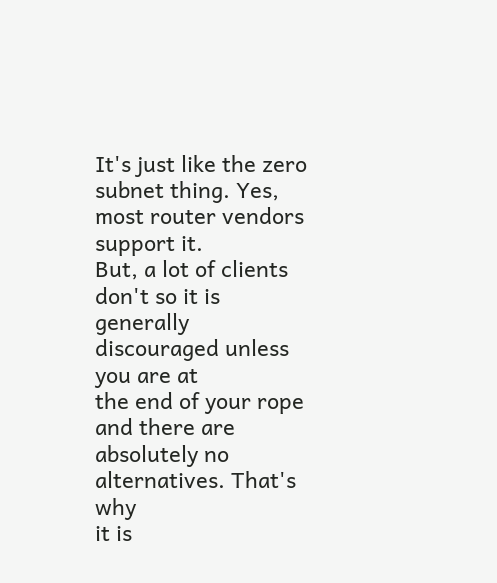It's just like the zero subnet thing. Yes, most router vendors support it.
But, a lot of clients don't so it is generally discouraged unless you are at
the end of your rope and there are absolutely no alternatives. That's why
it is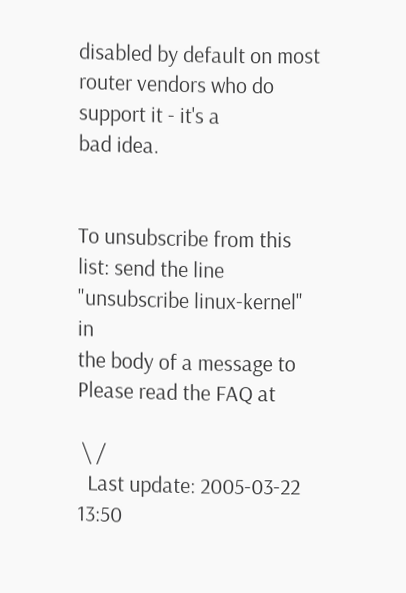disabled by default on most router vendors who do support it - it's a
bad idea.


To unsubscribe from this list: send the line "unsubscribe linux-kernel" in
the body of a message to
Please read the FAQ at

 \ /
  Last update: 2005-03-22 13:50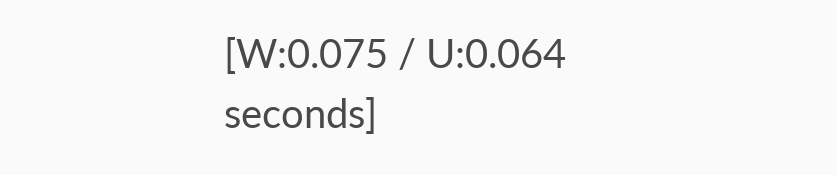[W:0.075 / U:0.064 seconds]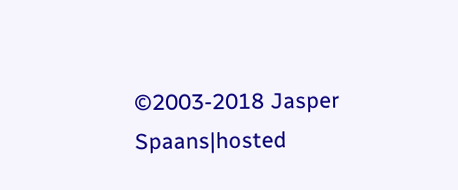©2003-2018 Jasper Spaans|hosted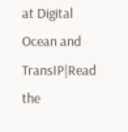at Digital Ocean and TransIP|Read the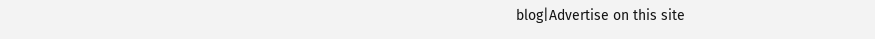blog|Advertise on this site